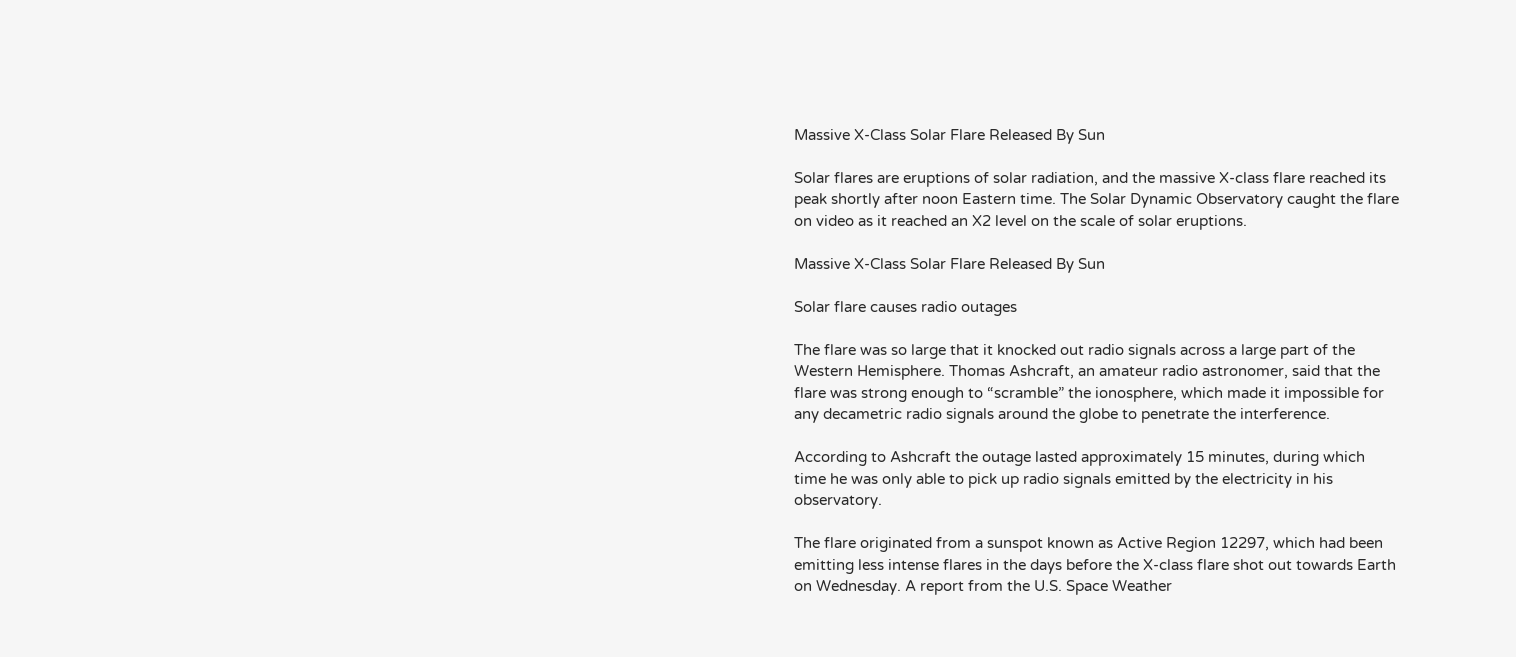Massive X-Class Solar Flare Released By Sun

Solar flares are eruptions of solar radiation, and the massive X-class flare reached its peak shortly after noon Eastern time. The Solar Dynamic Observatory caught the flare on video as it reached an X2 level on the scale of solar eruptions.

Massive X-Class Solar Flare Released By Sun

Solar flare causes radio outages

The flare was so large that it knocked out radio signals across a large part of the Western Hemisphere. Thomas Ashcraft, an amateur radio astronomer, said that the flare was strong enough to “scramble” the ionosphere, which made it impossible for any decametric radio signals around the globe to penetrate the interference.

According to Ashcraft the outage lasted approximately 15 minutes, during which time he was only able to pick up radio signals emitted by the electricity in his observatory.

The flare originated from a sunspot known as Active Region 12297, which had been emitting less intense flares in the days before the X-class flare shot out towards Earth on Wednesday. A report from the U.S. Space Weather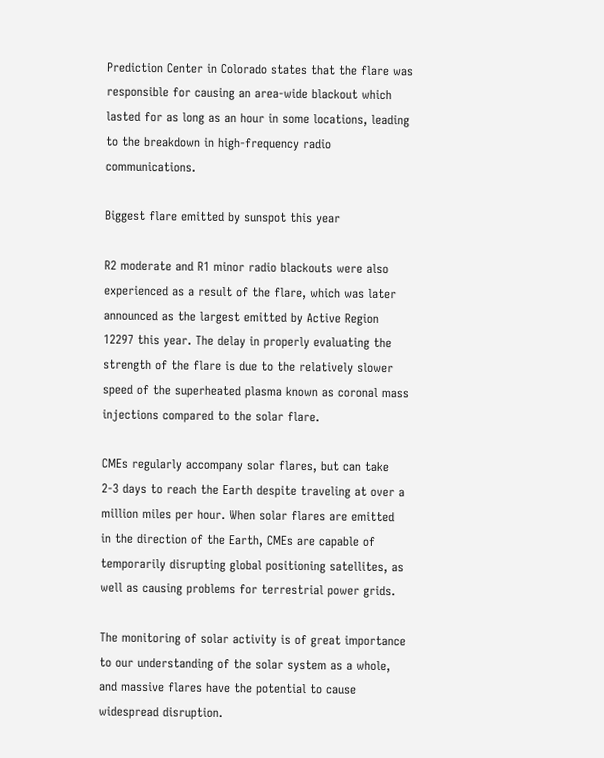Prediction Center in Colorado states that the flare was responsible for causing an area-wide blackout which lasted for as long as an hour in some locations, leading to the breakdown in high-frequency radio communications.

Biggest flare emitted by sunspot this year

R2 moderate and R1 minor radio blackouts were also experienced as a result of the flare, which was later announced as the largest emitted by Active Region 12297 this year. The delay in properly evaluating the strength of the flare is due to the relatively slower speed of the superheated plasma known as coronal mass injections compared to the solar flare.

CMEs regularly accompany solar flares, but can take 2-3 days to reach the Earth despite traveling at over a million miles per hour. When solar flares are emitted in the direction of the Earth, CMEs are capable of temporarily disrupting global positioning satellites, as well as causing problems for terrestrial power grids.

The monitoring of solar activity is of great importance to our understanding of the solar system as a whole, and massive flares have the potential to cause widespread disruption.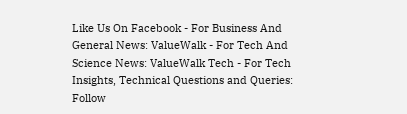Like Us On Facebook - For Business And General News: ValueWalk - For Tech And Science News: ValueWalk Tech - For Tech Insights, Technical Questions and Queries: Follow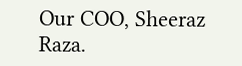Our COO, Sheeraz Raza.